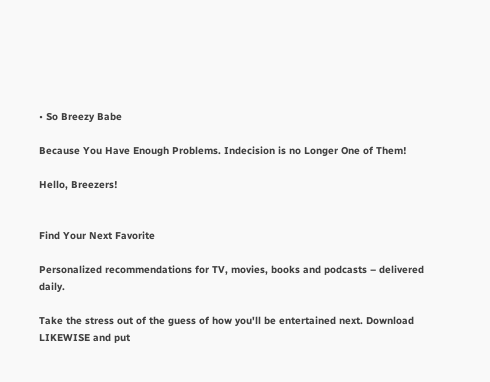• So Breezy Babe

Because You Have Enough Problems. Indecision is no Longer One of Them!

Hello, Breezers!


Find Your Next Favorite

Personalized recommendations for TV, movies, books and podcasts – delivered daily.

Take the stress out of the guess of how you'll be entertained next. Download LIKEWISE and put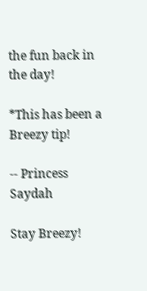the fun back in the day!

*This has been a Breezy tip!

-- Princess Saydah

Stay Breezy!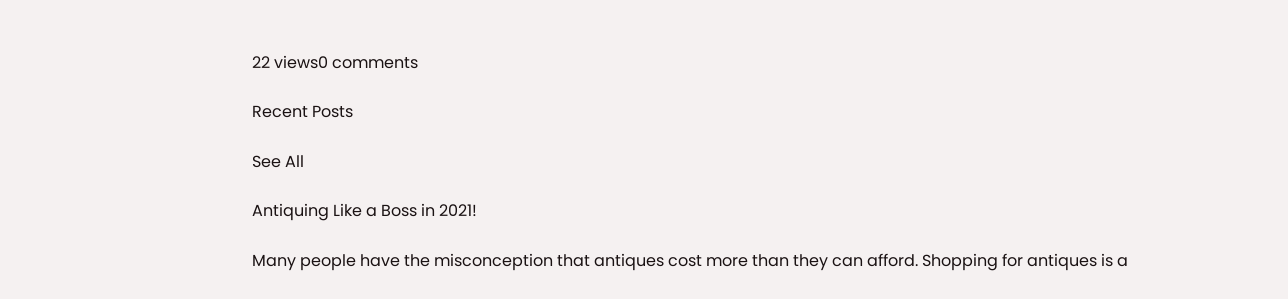22 views0 comments

Recent Posts

See All

Antiquing Like a Boss in 2021!

Many people have the misconception that antiques cost more than they can afford. Shopping for antiques is a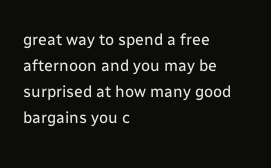great way to spend a free afternoon and you may be surprised at how many good bargains you c